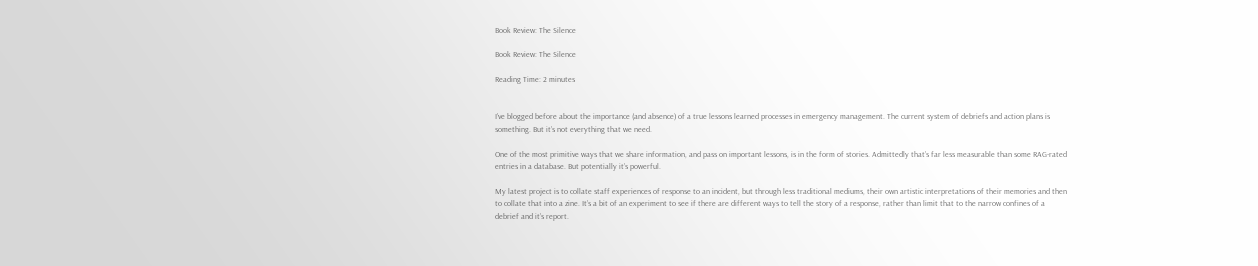Book Review: The Silence

Book Review: The Silence

Reading Time: 2 minutes


I’ve blogged before about the importance (and absence) of a true lessons learned processes in emergency management. The current system of debriefs and action plans is something. But it’s not everything that we need.

One of the most primitive ways that we share information, and pass on important lessons, is in the form of stories. Admittedly that’s far less measurable than some RAG-rated entries in a database. But potentially it’s powerful.

My latest project is to collate staff experiences of response to an incident, but through less traditional mediums, their own artistic interpretations of their memories and then to collate that into a zine. It’s a bit of an experiment to see if there are different ways to tell the story of a response, rather than limit that to the narrow confines of a debrief and it’s report.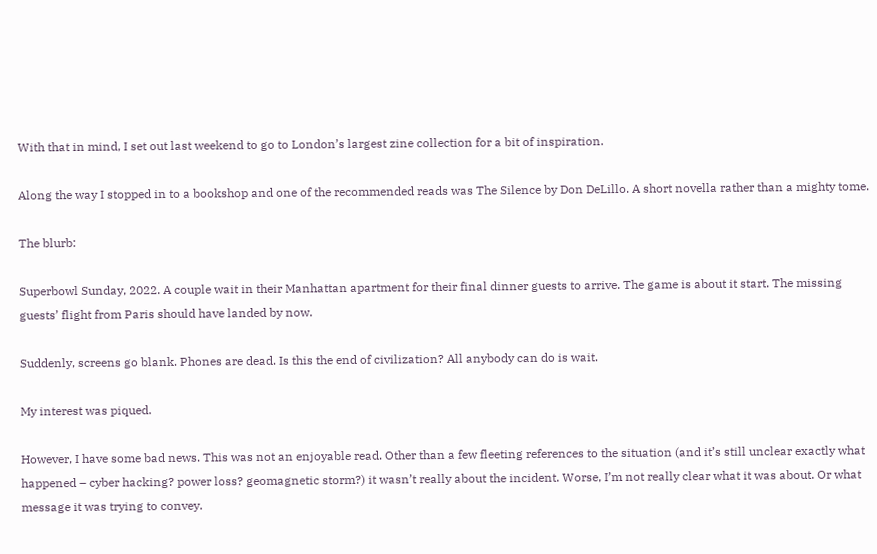With that in mind, I set out last weekend to go to London’s largest zine collection for a bit of inspiration.

Along the way I stopped in to a bookshop and one of the recommended reads was The Silence by Don DeLillo. A short novella rather than a mighty tome.

The blurb:

Superbowl Sunday, 2022. A couple wait in their Manhattan apartment for their final dinner guests to arrive. The game is about it start. The missing guests’ flight from Paris should have landed by now.

Suddenly, screens go blank. Phones are dead. Is this the end of civilization? All anybody can do is wait.

My interest was piqued.

However, I have some bad news. This was not an enjoyable read. Other than a few fleeting references to the situation (and it’s still unclear exactly what happened – cyber hacking? power loss? geomagnetic storm?) it wasn’t really about the incident. Worse, I’m not really clear what it was about. Or what message it was trying to convey.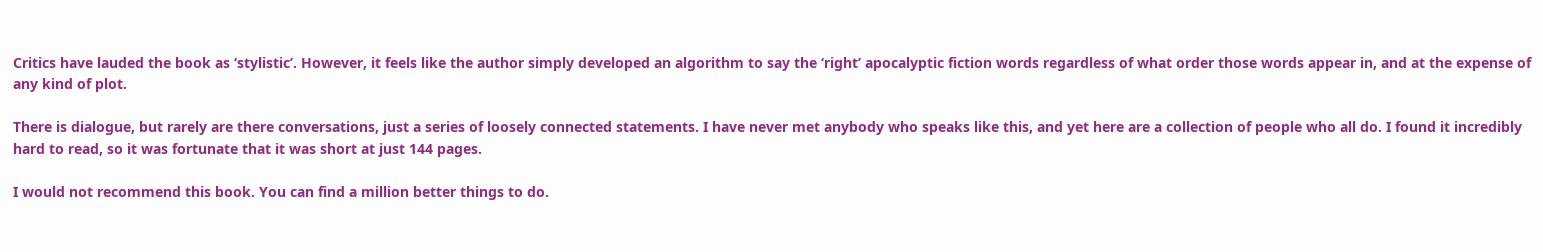Critics have lauded the book as ‘stylistic’. However, it feels like the author simply developed an algorithm to say the ‘right’ apocalyptic fiction words regardless of what order those words appear in, and at the expense of any kind of plot.

There is dialogue, but rarely are there conversations, just a series of loosely connected statements. I have never met anybody who speaks like this, and yet here are a collection of people who all do. I found it incredibly hard to read, so it was fortunate that it was short at just 144 pages.

I would not recommend this book. You can find a million better things to do.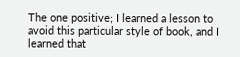The one positive; I learned a lesson to avoid this particular style of book, and I learned that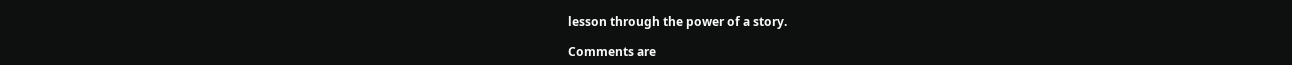lesson through the power of a story.

Comments are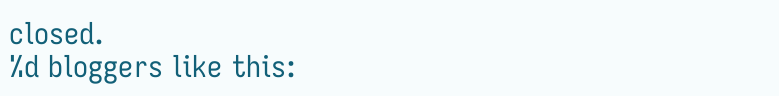closed.
%d bloggers like this: